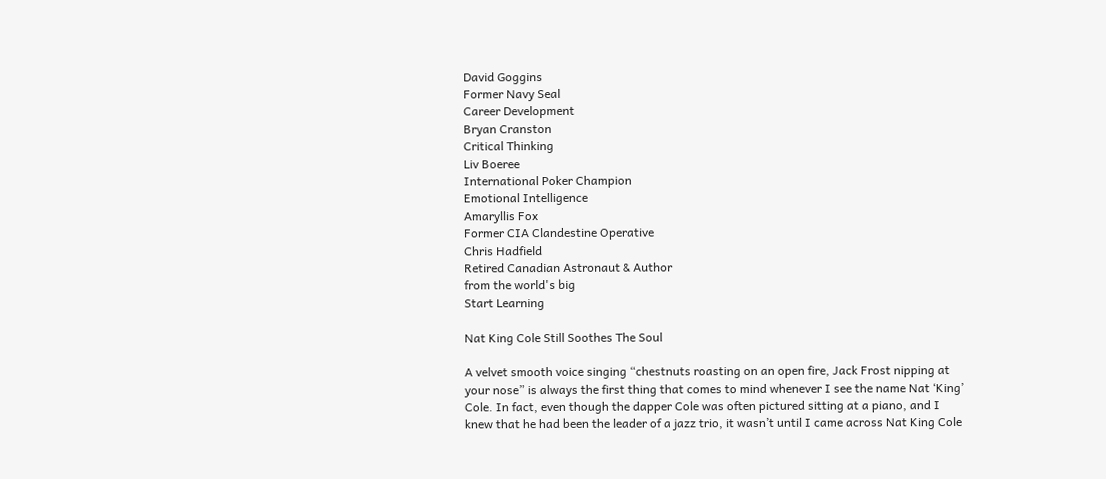David Goggins
Former Navy Seal
Career Development
Bryan Cranston
Critical Thinking
Liv Boeree
International Poker Champion
Emotional Intelligence
Amaryllis Fox
Former CIA Clandestine Operative
Chris Hadfield
Retired Canadian Astronaut & Author
from the world's big
Start Learning

Nat King Cole Still Soothes The Soul

A velvet smooth voice singing “chestnuts roasting on an open fire, Jack Frost nipping at your nose” is always the first thing that comes to mind whenever I see the name Nat ‘King’ Cole. In fact, even though the dapper Cole was often pictured sitting at a piano, and I knew that he had been the leader of a jazz trio, it wasn’t until I came across Nat King Cole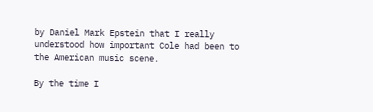by Daniel Mark Epstein that I really understood how important Cole had been to the American music scene.

By the time I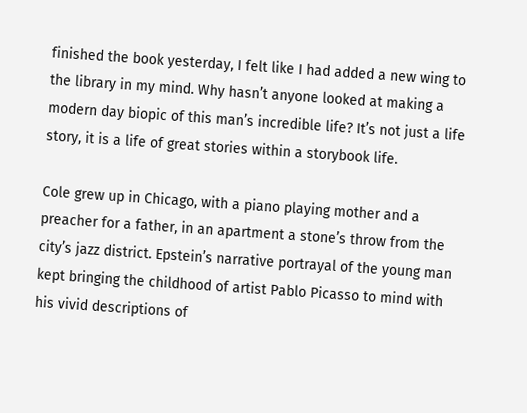finished the book yesterday, I felt like I had added a new wing to the library in my mind. Why hasn’t anyone looked at making a modern day biopic of this man’s incredible life? It’s not just a life story, it is a life of great stories within a storybook life.

Cole grew up in Chicago, with a piano playing mother and a preacher for a father, in an apartment a stone’s throw from the city’s jazz district. Epstein’s narrative portrayal of the young man kept bringing the childhood of artist Pablo Picasso to mind with his vivid descriptions of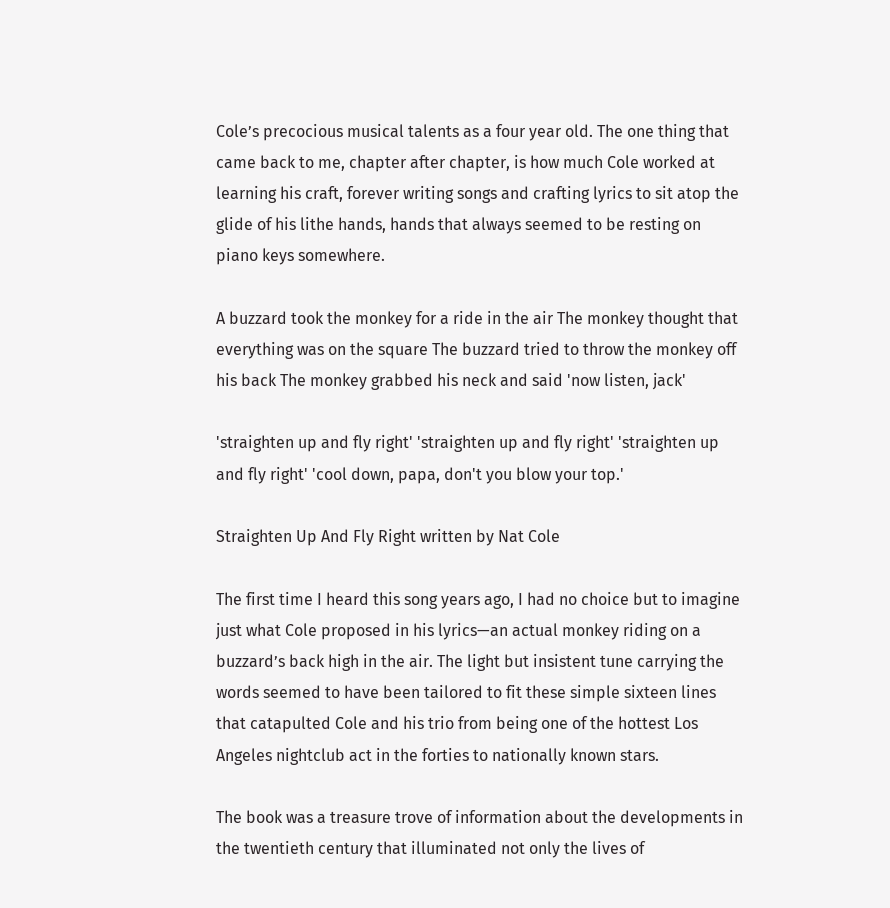Cole’s precocious musical talents as a four year old. The one thing that came back to me, chapter after chapter, is how much Cole worked at learning his craft, forever writing songs and crafting lyrics to sit atop the glide of his lithe hands, hands that always seemed to be resting on piano keys somewhere.

A buzzard took the monkey for a ride in the air The monkey thought that everything was on the square The buzzard tried to throw the monkey off his back The monkey grabbed his neck and said 'now listen, jack'

'straighten up and fly right' 'straighten up and fly right' 'straighten up and fly right' 'cool down, papa, don't you blow your top.'

Straighten Up And Fly Right written by Nat Cole

The first time I heard this song years ago, I had no choice but to imagine just what Cole proposed in his lyrics—an actual monkey riding on a buzzard’s back high in the air. The light but insistent tune carrying the words seemed to have been tailored to fit these simple sixteen lines that catapulted Cole and his trio from being one of the hottest Los Angeles nightclub act in the forties to nationally known stars.

The book was a treasure trove of information about the developments in the twentieth century that illuminated not only the lives of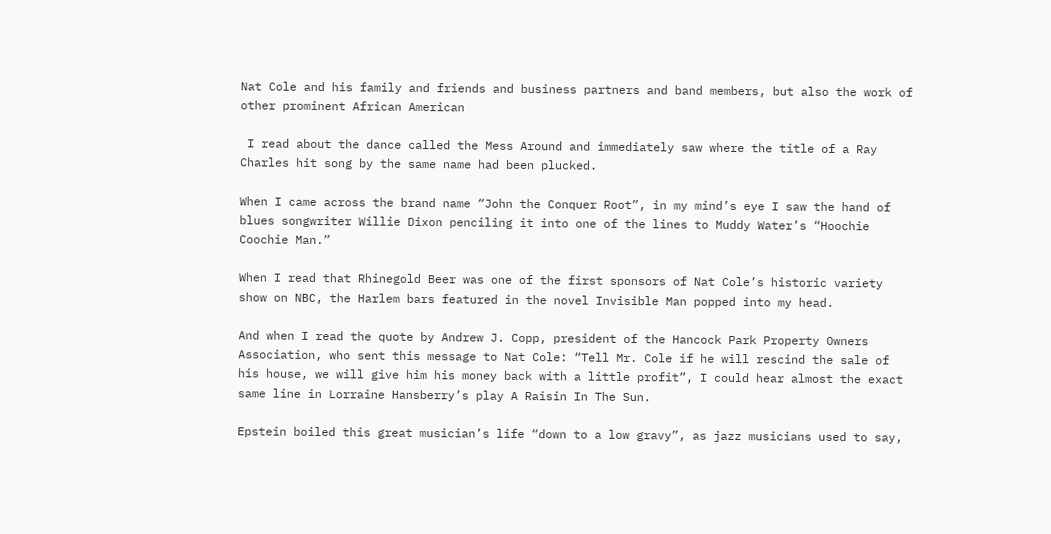Nat Cole and his family and friends and business partners and band members, but also the work of other prominent African American

 I read about the dance called the Mess Around and immediately saw where the title of a Ray Charles hit song by the same name had been plucked.

When I came across the brand name “John the Conquer Root”, in my mind’s eye I saw the hand of blues songwriter Willie Dixon penciling it into one of the lines to Muddy Water’s “Hoochie Coochie Man.”

When I read that Rhinegold Beer was one of the first sponsors of Nat Cole’s historic variety show on NBC, the Harlem bars featured in the novel Invisible Man popped into my head.

And when I read the quote by Andrew J. Copp, president of the Hancock Park Property Owners Association, who sent this message to Nat Cole: “Tell Mr. Cole if he will rescind the sale of his house, we will give him his money back with a little profit”, I could hear almost the exact same line in Lorraine Hansberry’s play A Raisin In The Sun.

Epstein boiled this great musician’s life “down to a low gravy”, as jazz musicians used to say,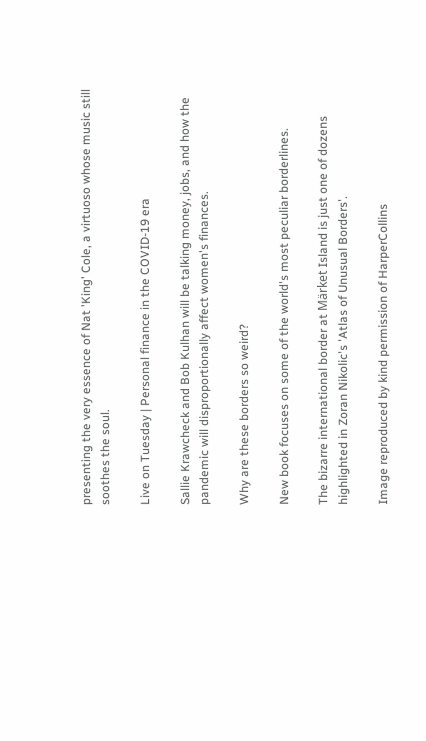presenting the very essence of Nat 'King' Cole, a virtuoso whose music still soothes the soul.

Live on Tuesday | Personal finance in the COVID-19 era

Sallie Krawcheck and Bob Kulhan will be talking money, jobs, and how the pandemic will disproportionally affect women's finances.

Why are these borders so weird?

New book focuses on some of the world's most peculiar borderlines.

The bizarre international border at Märket Island is just one of dozens highlighted in Zoran Nikolic's 'Atlas of Unusual Borders'.

Image reproduced by kind permission of HarperCollins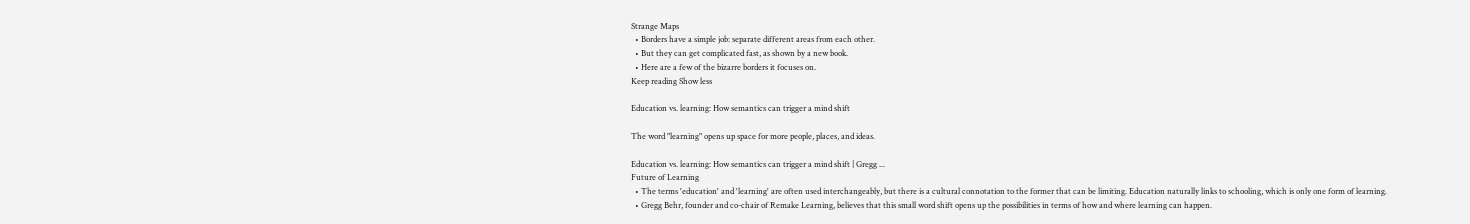Strange Maps
  • Borders have a simple job: separate different areas from each other.
  • But they can get complicated fast, as shown by a new book.
  • Here are a few of the bizarre borders it focuses on.
Keep reading Show less

Education vs. learning: How semantics can trigger a mind shift

The word "learning" opens up space for more people, places, and ideas.

Education vs. learning: How semantics can trigger a mind shift | Gregg ...
Future of Learning
  • The terms 'education' and 'learning' are often used interchangeably, but there is a cultural connotation to the former that can be limiting. Education naturally links to schooling, which is only one form of learning.
  • Gregg Behr, founder and co-chair of Remake Learning, believes that this small word shift opens up the possibilities in terms of how and where learning can happen.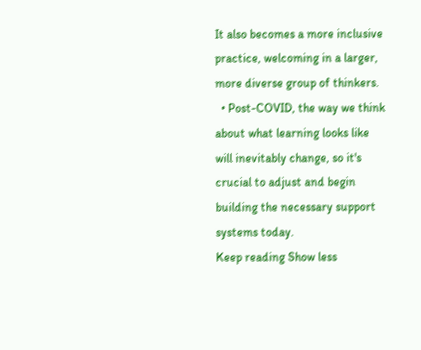It also becomes a more inclusive practice, welcoming in a larger, more diverse group of thinkers.
  • Post-COVID, the way we think about what learning looks like will inevitably change, so it's crucial to adjust and begin building the necessary support systems today.
Keep reading Show less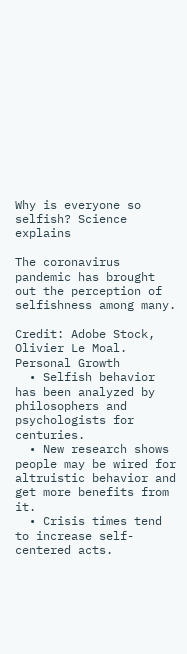Why is everyone so selfish? Science explains

The coronavirus pandemic has brought out the perception of selfishness among many.

Credit: Adobe Stock, Olivier Le Moal.
Personal Growth
  • Selfish behavior has been analyzed by philosophers and psychologists for centuries.
  • New research shows people may be wired for altruistic behavior and get more benefits from it.
  • Crisis times tend to increase self-centered acts.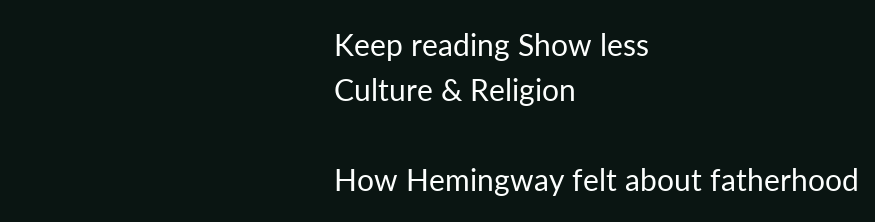Keep reading Show less
Culture & Religion

How Hemingway felt about fatherhood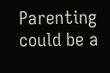Parenting could be a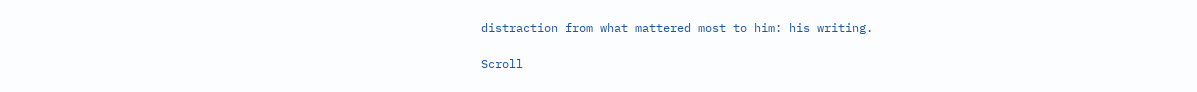distraction from what mattered most to him: his writing.

Scroll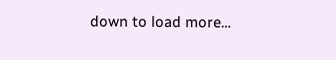down to load more…